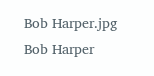Bob Harper.jpg
Bob Harper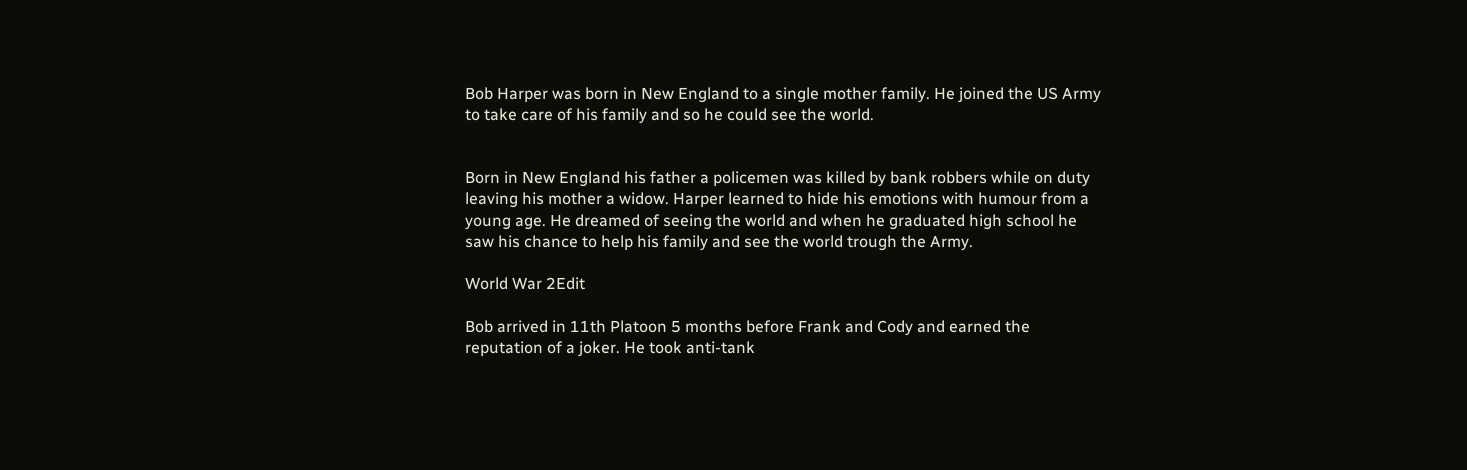Bob Harper was born in New England to a single mother family. He joined the US Army to take care of his family and so he could see the world.


Born in New England his father a policemen was killed by bank robbers while on duty leaving his mother a widow. Harper learned to hide his emotions with humour from a young age. He dreamed of seeing the world and when he graduated high school he saw his chance to help his family and see the world trough the Army.

World War 2Edit

Bob arrived in 11th Platoon 5 months before Frank and Cody and earned the reputation of a joker. He took anti-tank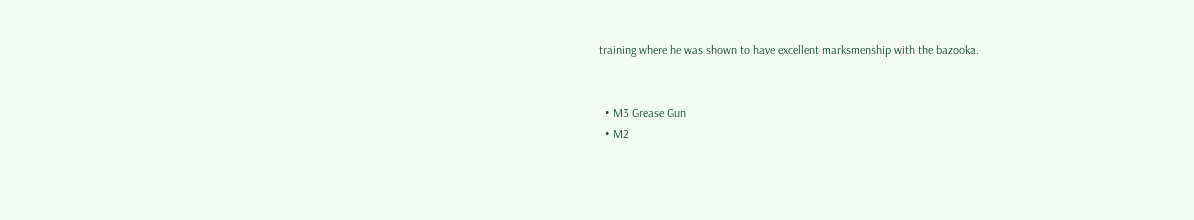training where he was shown to have excellent marksmenship with the bazooka.


  • M3 Grease Gun
  • M2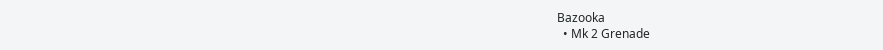Bazooka
  • Mk 2 Grenade